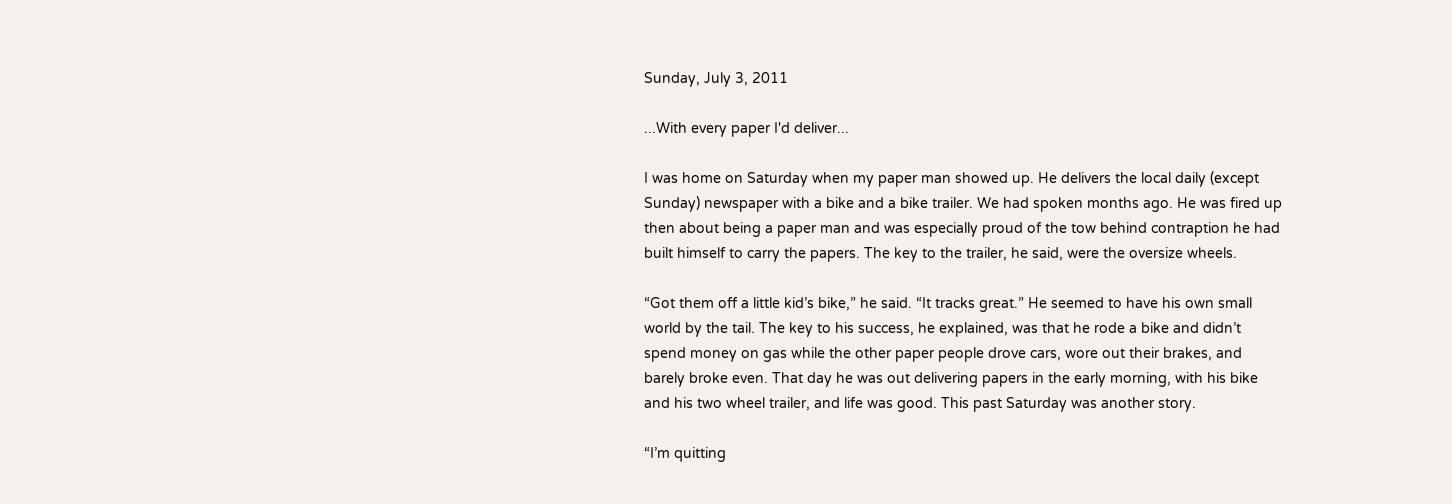Sunday, July 3, 2011

...With every paper I'd deliver...

I was home on Saturday when my paper man showed up. He delivers the local daily (except Sunday) newspaper with a bike and a bike trailer. We had spoken months ago. He was fired up then about being a paper man and was especially proud of the tow behind contraption he had built himself to carry the papers. The key to the trailer, he said, were the oversize wheels.

“Got them off a little kid’s bike,” he said. “It tracks great.” He seemed to have his own small world by the tail. The key to his success, he explained, was that he rode a bike and didn’t spend money on gas while the other paper people drove cars, wore out their brakes, and barely broke even. That day he was out delivering papers in the early morning, with his bike and his two wheel trailer, and life was good. This past Saturday was another story.

“I’m quitting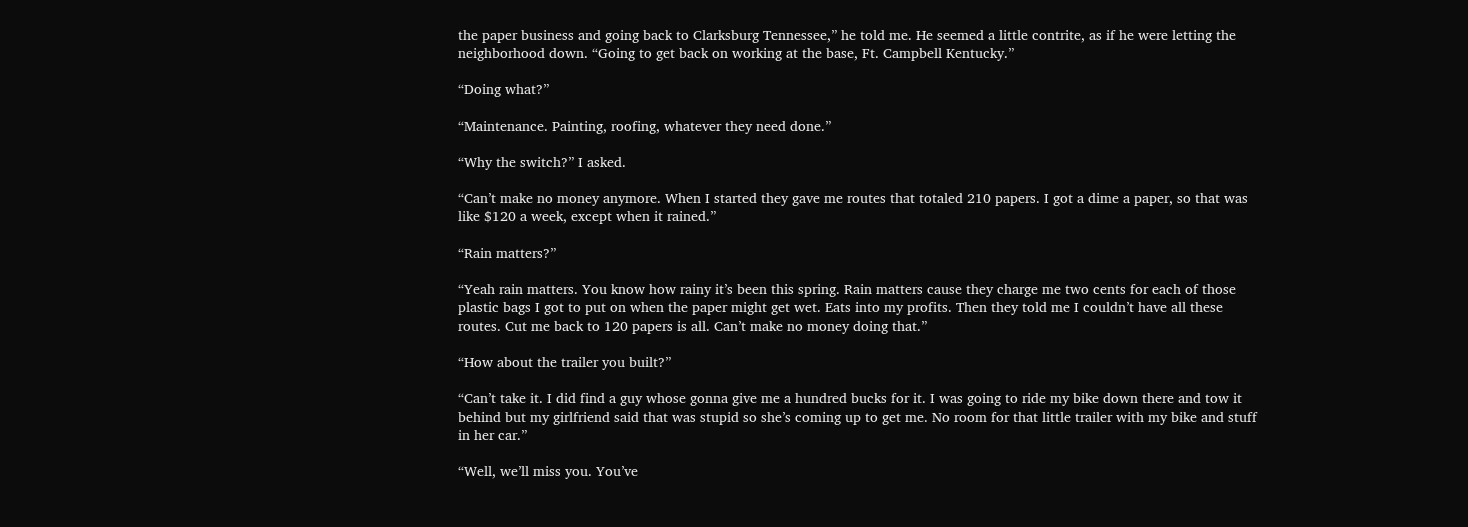the paper business and going back to Clarksburg Tennessee,” he told me. He seemed a little contrite, as if he were letting the neighborhood down. “Going to get back on working at the base, Ft. Campbell Kentucky.”

“Doing what?”

“Maintenance. Painting, roofing, whatever they need done.”

“Why the switch?” I asked.

“Can’t make no money anymore. When I started they gave me routes that totaled 210 papers. I got a dime a paper, so that was like $120 a week, except when it rained.”

“Rain matters?”

“Yeah rain matters. You know how rainy it’s been this spring. Rain matters cause they charge me two cents for each of those plastic bags I got to put on when the paper might get wet. Eats into my profits. Then they told me I couldn’t have all these routes. Cut me back to 120 papers is all. Can’t make no money doing that.”

“How about the trailer you built?”

“Can’t take it. I did find a guy whose gonna give me a hundred bucks for it. I was going to ride my bike down there and tow it behind but my girlfriend said that was stupid so she’s coming up to get me. No room for that little trailer with my bike and stuff in her car.”

“Well, we’ll miss you. You’ve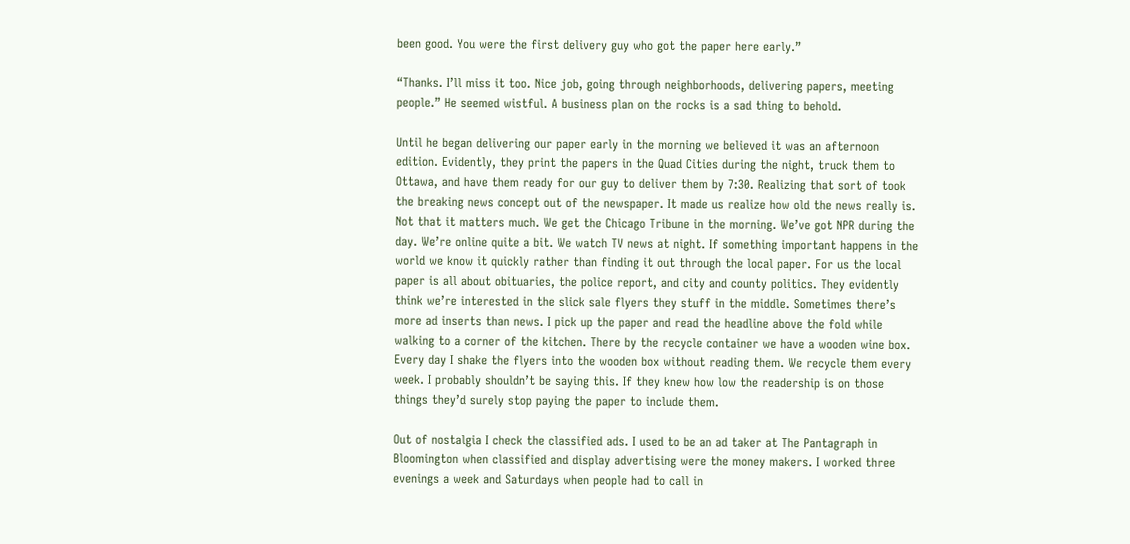been good. You were the first delivery guy who got the paper here early.”

“Thanks. I’ll miss it too. Nice job, going through neighborhoods, delivering papers, meeting people.” He seemed wistful. A business plan on the rocks is a sad thing to behold.

Until he began delivering our paper early in the morning we believed it was an afternoon edition. Evidently, they print the papers in the Quad Cities during the night, truck them to Ottawa, and have them ready for our guy to deliver them by 7:30. Realizing that sort of took the breaking news concept out of the newspaper. It made us realize how old the news really is. Not that it matters much. We get the Chicago Tribune in the morning. We’ve got NPR during the day. We’re online quite a bit. We watch TV news at night. If something important happens in the world we know it quickly rather than finding it out through the local paper. For us the local paper is all about obituaries, the police report, and city and county politics. They evidently think we’re interested in the slick sale flyers they stuff in the middle. Sometimes there’s more ad inserts than news. I pick up the paper and read the headline above the fold while walking to a corner of the kitchen. There by the recycle container we have a wooden wine box. Every day I shake the flyers into the wooden box without reading them. We recycle them every week. I probably shouldn’t be saying this. If they knew how low the readership is on those things they’d surely stop paying the paper to include them.

Out of nostalgia I check the classified ads. I used to be an ad taker at The Pantagraph in Bloomington when classified and display advertising were the money makers. I worked three evenings a week and Saturdays when people had to call in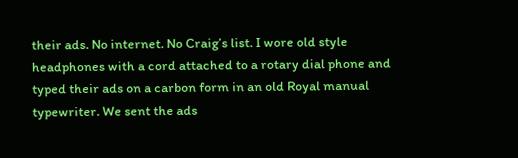their ads. No internet. No Craig’s list. I wore old style headphones with a cord attached to a rotary dial phone and typed their ads on a carbon form in an old Royal manual typewriter. We sent the ads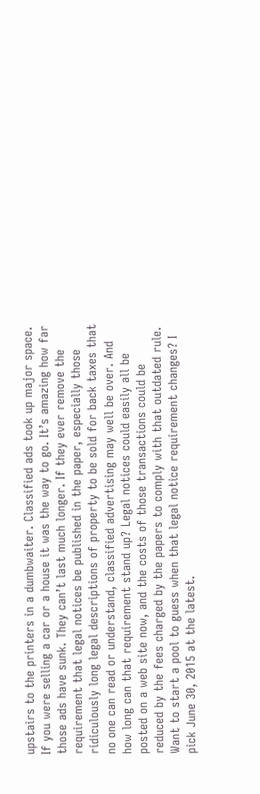upstairs to the printers in a dumbwaiter. Classified ads took up major space. If you were selling a car or a house it was the way to go. It’s amazing how far those ads have sunk. They can’t last much longer. If they ever remove the requirement that legal notices be published in the paper, especially those ridiculously long legal descriptions of property to be sold for back taxes that no one can read or understand, classified advertising may well be over. And how long can that requirement stand up? Legal notices could easily all be posted on a web site now, and the costs of those transactions could be reduced by the fees charged by the papers to comply with that outdated rule. Want to start a pool to guess when that legal notice requirement changes? I pick June 30, 2015 at the latest.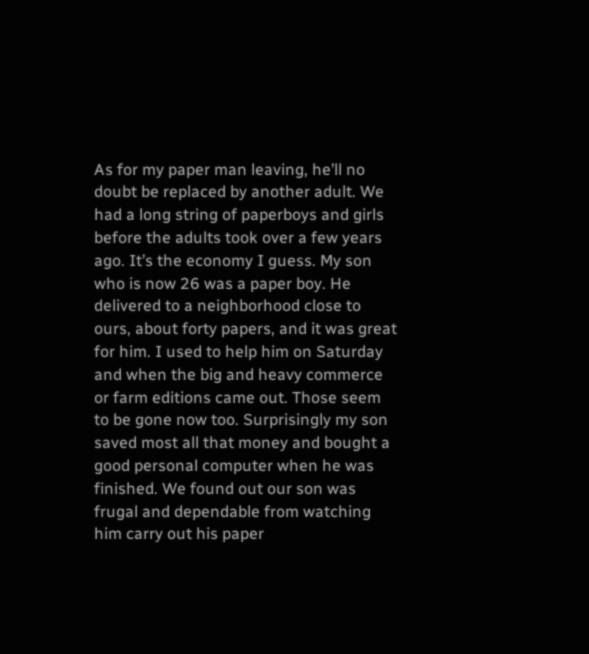As for my paper man leaving, he’ll no doubt be replaced by another adult. We had a long string of paperboys and girls before the adults took over a few years ago. It’s the economy I guess. My son who is now 26 was a paper boy. He delivered to a neighborhood close to ours, about forty papers, and it was great for him. I used to help him on Saturday and when the big and heavy commerce or farm editions came out. Those seem to be gone now too. Surprisingly my son saved most all that money and bought a good personal computer when he was finished. We found out our son was frugal and dependable from watching him carry out his paper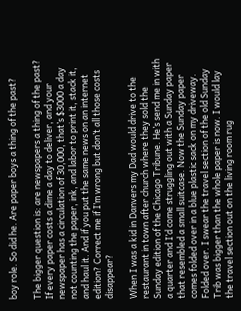boy role. So did he. Are paper boys a thing of the past?

The bigger question is: are newspapers a thing of the past? If every paper costs a dime a day to deliver, and your newspaper has a circulation of 30,000, that’s $3000 a day not counting the paper, ink, and labor to print it, stack it, and haul it. And if you put the same news on an internet edition? Correct me if I’m wrong but don’t all those costs disappear?

When I was a kid in Danvers my Dad would drive to the restaurant in town after church where they sold the Sunday edition of the Chicago Tribune. He’s send me in with a quarter and I’d come struggling out with a Sunday paper that resembled a small suitcase. Now the Sunday paper comes folded over in a blue plastic sack on my driveway. Folded over. I swear the travel section of the old Sunday Trib was bigger than the whole paper is now. I would lay the travel section out on the living room rug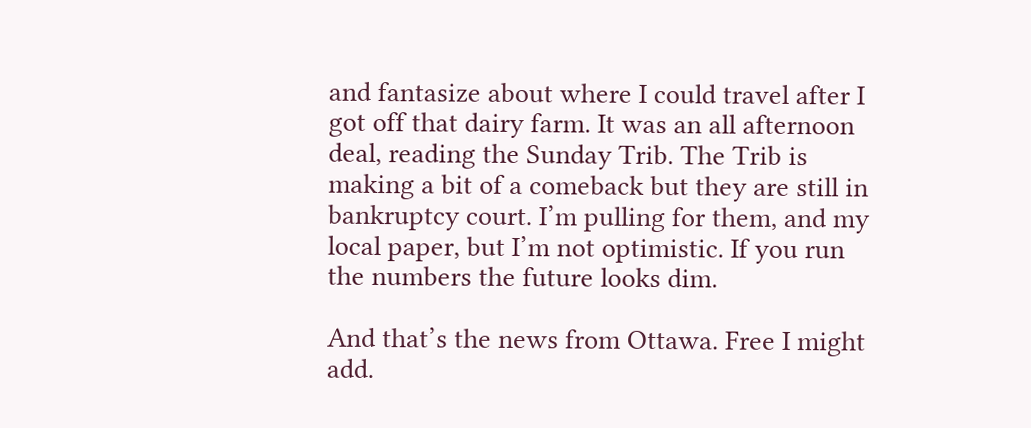and fantasize about where I could travel after I got off that dairy farm. It was an all afternoon deal, reading the Sunday Trib. The Trib is making a bit of a comeback but they are still in bankruptcy court. I’m pulling for them, and my local paper, but I’m not optimistic. If you run the numbers the future looks dim.

And that’s the news from Ottawa. Free I might add.